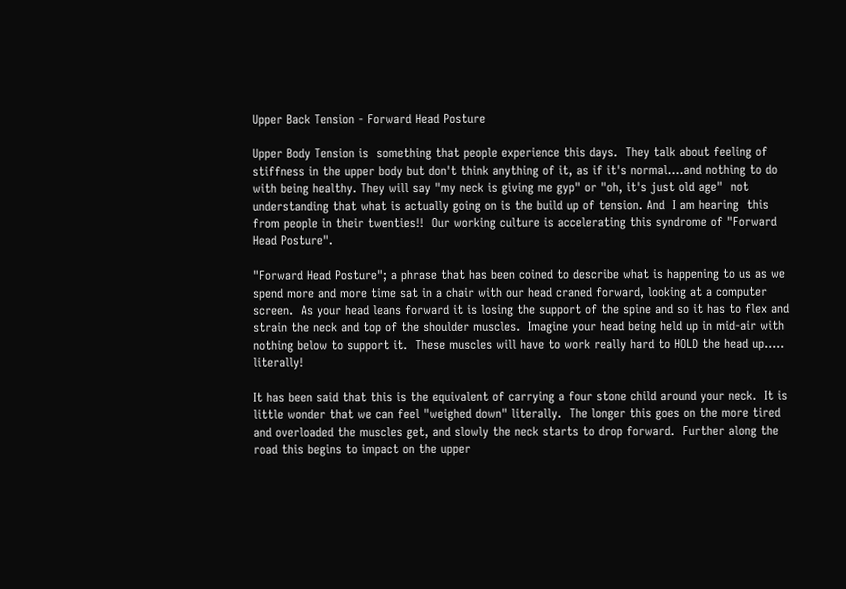Upper Back Tension - Forward Head Posture

Upper Body Tension is  something that people experience this days.  They talk about feeling of stiffness in the upper body but don't think anything of it, as if it's normal....and nothing to do with being healthy. They will say "my neck is giving me gyp" or "oh, it's just old age"  not understanding that what is actually going on is the build up of tension. And  I am hearing  this from people in their twenties!!  Our working culture is accelerating this syndrome of "Forward Head Posture".

"Forward Head Posture"; a phrase that has been coined to describe what is happening to us as we spend more and more time sat in a chair with our head craned forward, looking at a computer screen.  As your head leans forward it is losing the support of the spine and so it has to flex and strain the neck and top of the shoulder muscles.  Imagine your head being held up in mid-air with nothing below to support it.  These muscles will have to work really hard to HOLD the head up..... literally!

It has been said that this is the equivalent of carrying a four stone child around your neck.  It is little wonder that we can feel "weighed down" literally.  The longer this goes on the more tired and overloaded the muscles get, and slowly the neck starts to drop forward.  Further along the road this begins to impact on the upper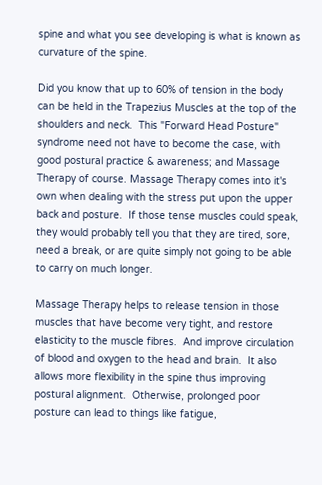spine and what you see developing is what is known as curvature of the spine.

Did you know that up to 60% of tension in the body can be held in the Trapezius Muscles at the top of the shoulders and neck.  This "Forward Head Posture" syndrome need not have to become the case, with good postural practice & awareness; and Massage Therapy of course. Massage Therapy comes into it's own when dealing with the stress put upon the upper back and posture.  If those tense muscles could speak, they would probably tell you that they are tired, sore, need a break, or are quite simply not going to be able to carry on much longer.

Massage Therapy helps to release tension in those muscles that have become very tight, and restore elasticity to the muscle fibres.  And improve circulation of blood and oxygen to the head and brain.  It also allows more flexibility in the spine thus improving postural alignment.  Otherwise, prolonged poor posture can lead to things like fatigue,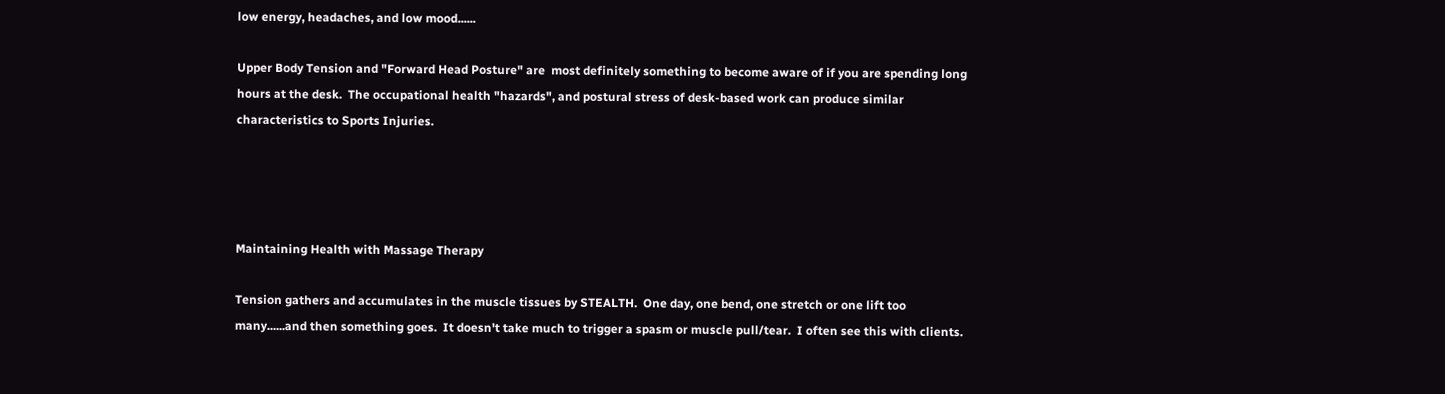low energy, headaches, and low mood......

Upper Body Tension and "Forward Head Posture" are  most definitely something to become aware of if you are spending long hours at the desk.  The occupational health "hazards", and postural stress of desk-based work can produce similar characteristics to Sports Injuries.




Maintaining Health with Massage Therapy

Tension gathers and accumulates in the muscle tissues by STEALTH.  One day, one bend, one stretch or one lift too many......and then something goes.  It doesn't take much to trigger a spasm or muscle pull/tear.  I often see this with clients.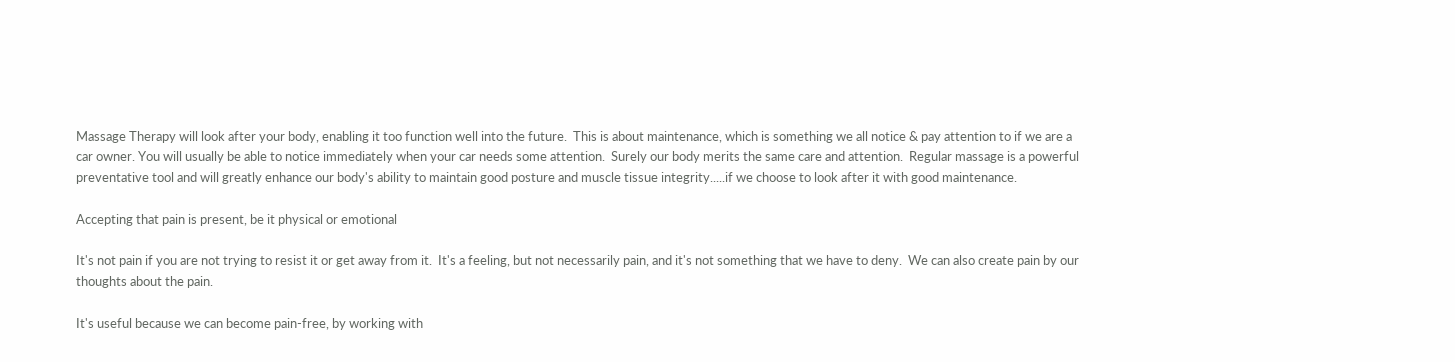Massage Therapy will look after your body, enabling it too function well into the future.  This is about maintenance, which is something we all notice & pay attention to if we are a car owner. You will usually be able to notice immediately when your car needs some attention.  Surely our body merits the same care and attention.  Regular massage is a powerful preventative tool and will greatly enhance our body's ability to maintain good posture and muscle tissue integrity.....if we choose to look after it with good maintenance.

Accepting that pain is present, be it physical or emotional

It's not pain if you are not trying to resist it or get away from it.  It's a feeling, but not necessarily pain, and it's not something that we have to deny.  We can also create pain by our thoughts about the pain.

It's useful because we can become pain-free, by working with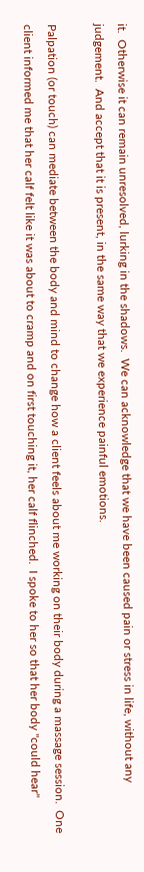it.  Otherwise it can remain unresolved, lurking in the shadows.  We can acknowledge that we have been caused pain or stress in life, without any judgement.  And accept that it is present, in the same way that we experience painful emotions.

Palpation (or touch) can mediate between the body and mind to change how a client feels about me working on their body during a massage session.  One client informed me that her calf felt like it was about to cramp and on first touching it, her calf flinched.  I spoke to her so that her body "could hear"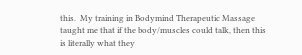this.  My training in Bodymind Therapeutic Massage taught me that if the body/muscles could talk, then this is literally what they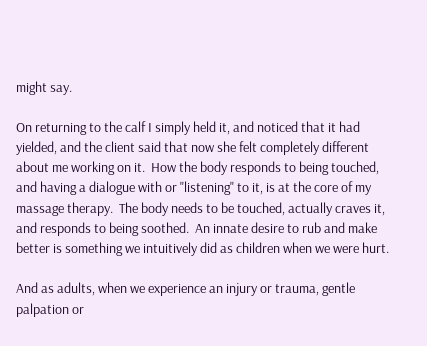might say.

On returning to the calf I simply held it, and noticed that it had yielded, and the client said that now she felt completely different about me working on it.  How the body responds to being touched, and having a dialogue with or "listening" to it, is at the core of my massage therapy.  The body needs to be touched, actually craves it, and responds to being soothed.  An innate desire to rub and make better is something we intuitively did as children when we were hurt.

And as adults, when we experience an injury or trauma, gentle palpation or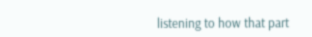listening to how that part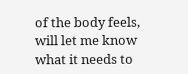of the body feels, will let me know what it needs to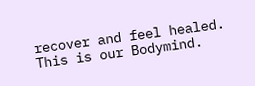recover and feel healed.  This is our Bodymind.